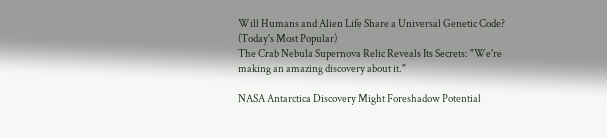Will Humans and Alien Life Share a Universal Genetic Code? (Today's Most Popular)
The Crab Nebula Supernova Relic Reveals Its Secrets: "We're making an amazing discovery about it."

NASA Antarctica Discovery Might Foreshadow Potential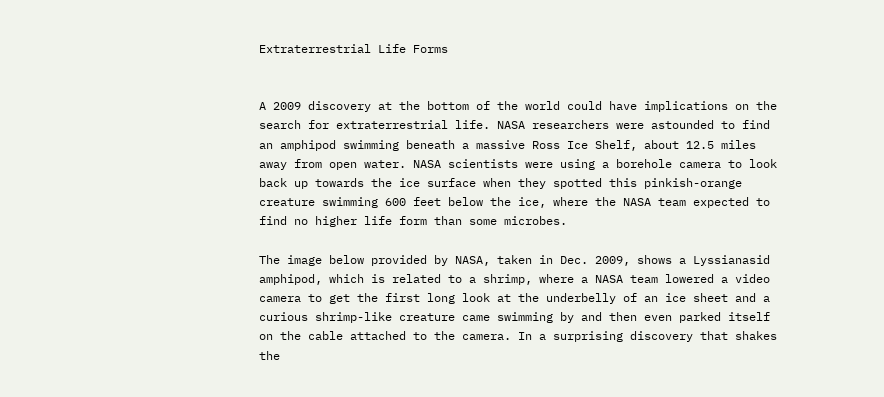Extraterrestrial Life Forms


A 2009 discovery at the bottom of the world could have implications on the search for extraterrestrial life. NASA researchers were astounded to find an amphipod swimming beneath a massive Ross Ice Shelf, about 12.5 miles away from open water. NASA scientists were using a borehole camera to look back up towards the ice surface when they spotted this pinkish-orange creature swimming 600 feet below the ice, where the NASA team expected to find no higher life form than some microbes.

The image below provided by NASA, taken in Dec. 2009, shows a Lyssianasid amphipod, which is related to a shrimp, where a NASA team lowered a video camera to get the first long look at the underbelly of an ice sheet and a curious shrimp-like creature came swimming by and then even parked itself on the cable attached to the camera. In a surprising discovery that shakes the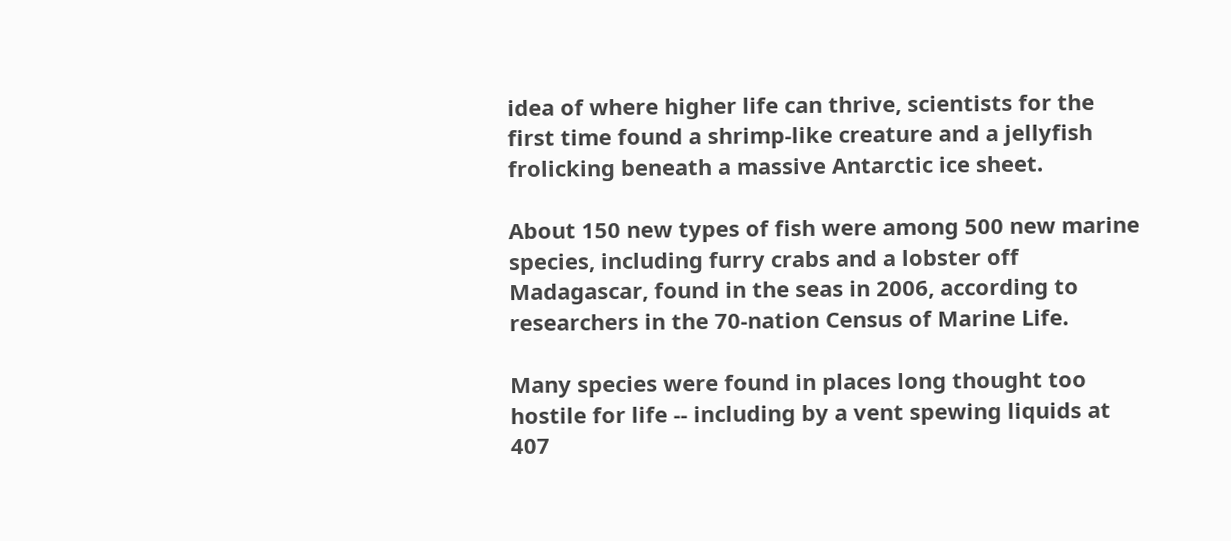idea of where higher life can thrive, scientists for the first time found a shrimp-like creature and a jellyfish frolicking beneath a massive Antarctic ice sheet.

About 150 new types of fish were among 500 new marine species, including furry crabs and a lobster off Madagascar, found in the seas in 2006, according to researchers in the 70-nation Census of Marine Life.

Many species were found in places long thought too hostile for life -- including by a vent spewing liquids at 407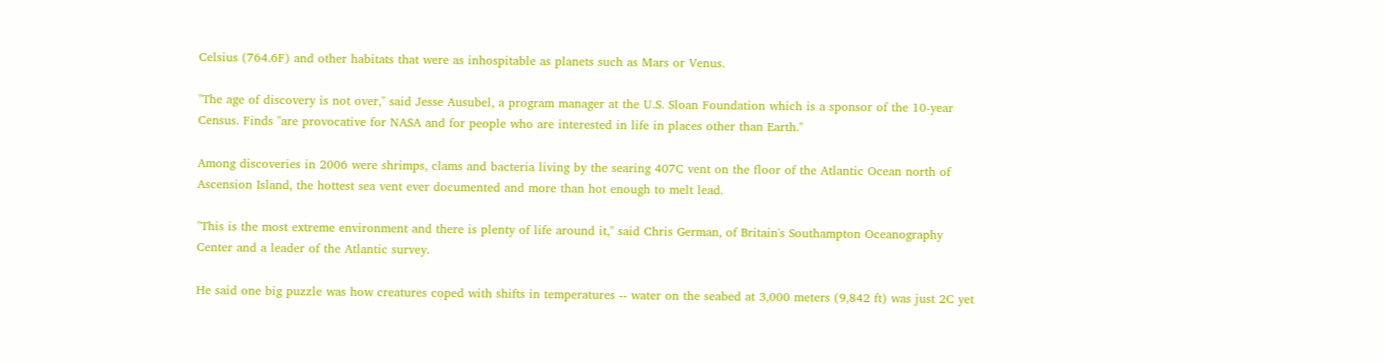Celsius (764.6F) and other habitats that were as inhospitable as planets such as Mars or Venus.

"The age of discovery is not over," said Jesse Ausubel, a program manager at the U.S. Sloan Foundation which is a sponsor of the 10-year Census. Finds "are provocative for NASA and for people who are interested in life in places other than Earth."

Among discoveries in 2006 were shrimps, clams and bacteria living by the searing 407C vent on the floor of the Atlantic Ocean north of Ascension Island, the hottest sea vent ever documented and more than hot enough to melt lead.

"This is the most extreme environment and there is plenty of life around it," said Chris German, of Britain's Southampton Oceanography Center and a leader of the Atlantic survey.

He said one big puzzle was how creatures coped with shifts in temperatures -- water on the seabed at 3,000 meters (9,842 ft) was just 2C yet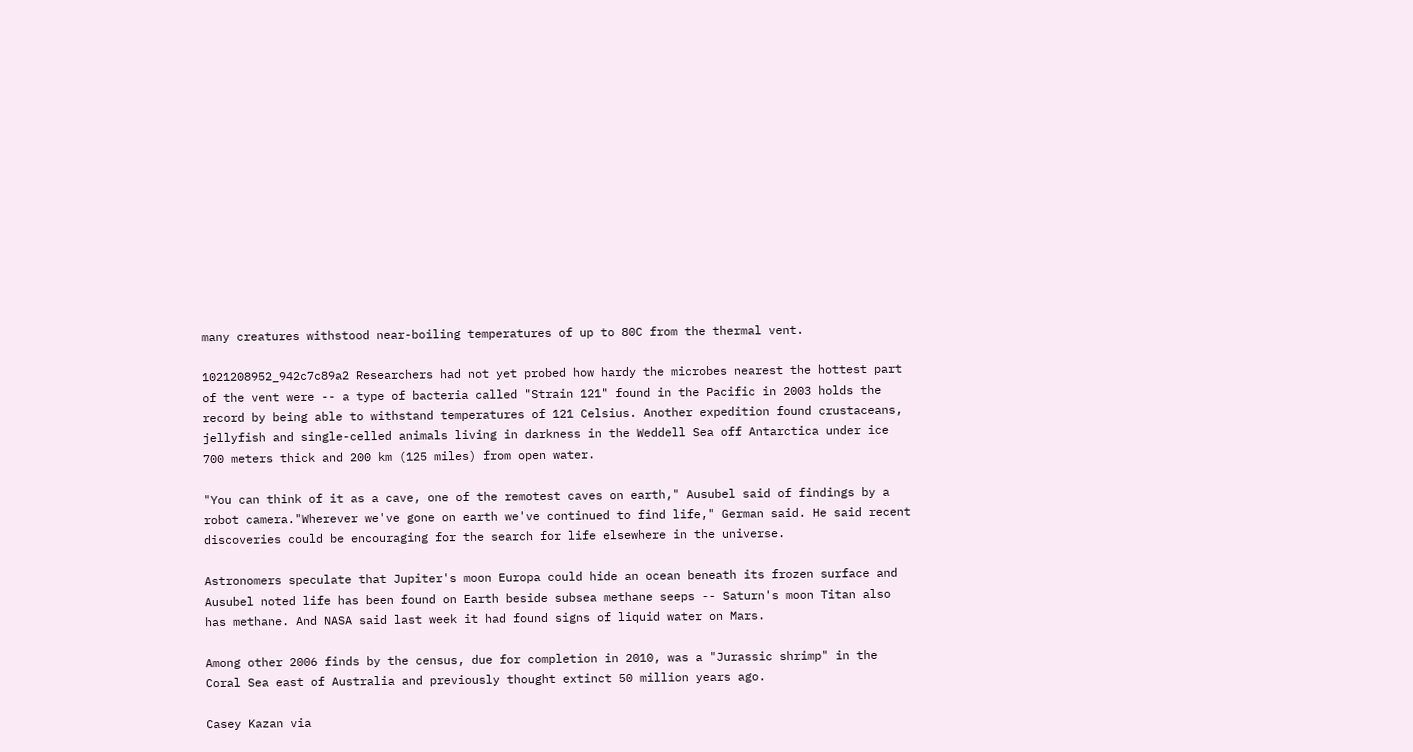many creatures withstood near-boiling temperatures of up to 80C from the thermal vent.

1021208952_942c7c89a2 Researchers had not yet probed how hardy the microbes nearest the hottest part of the vent were -- a type of bacteria called "Strain 121" found in the Pacific in 2003 holds the record by being able to withstand temperatures of 121 Celsius. Another expedition found crustaceans, jellyfish and single-celled animals living in darkness in the Weddell Sea off Antarctica under ice 700 meters thick and 200 km (125 miles) from open water.

"You can think of it as a cave, one of the remotest caves on earth," Ausubel said of findings by a robot camera."Wherever we've gone on earth we've continued to find life," German said. He said recent discoveries could be encouraging for the search for life elsewhere in the universe.

Astronomers speculate that Jupiter's moon Europa could hide an ocean beneath its frozen surface and Ausubel noted life has been found on Earth beside subsea methane seeps -- Saturn's moon Titan also has methane. And NASA said last week it had found signs of liquid water on Mars.

Among other 2006 finds by the census, due for completion in 2010, was a "Jurassic shrimp" in the Coral Sea east of Australia and previously thought extinct 50 million years ago.

Casey Kazan via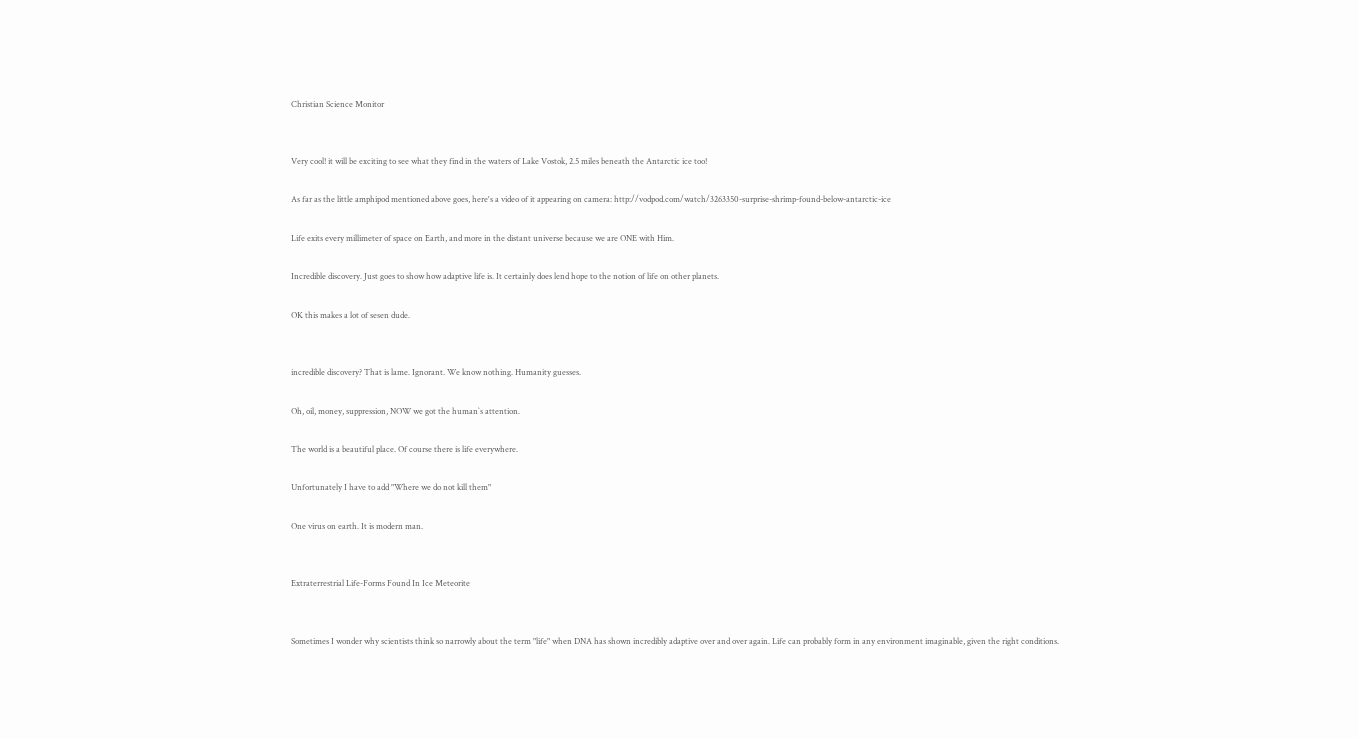Christian Science Monitor


Very cool! it will be exciting to see what they find in the waters of Lake Vostok, 2.5 miles beneath the Antarctic ice too!

As far as the little amphipod mentioned above goes, here's a video of it appearing on camera: http://vodpod.com/watch/3263350-surprise-shrimp-found-below-antarctic-ice

Life exits every millimeter of space on Earth, and more in the distant universe because we are ONE with Him.

Incredible discovery. Just goes to show how adaptive life is. It certainly does lend hope to the notion of life on other planets.

OK this makes a lot of sesen dude.


incredible discovery? That is lame. Ignorant. We know nothing. Humanity guesses.

Oh, oil, money, suppression, NOW we got the human`s attention.

The world is a beautiful place. Of course there is life everywhere.

Unfortunately I have to add "Where we do not kill them"

One virus on earth. It is modern man.


Extraterrestrial Life-Forms Found In Ice Meteorite


Sometimes I wonder why scientists think so narrowly about the term "life" when DNA has shown incredibly adaptive over and over again. Life can probably form in any environment imaginable, given the right conditions.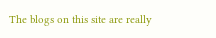The blogs on this site are really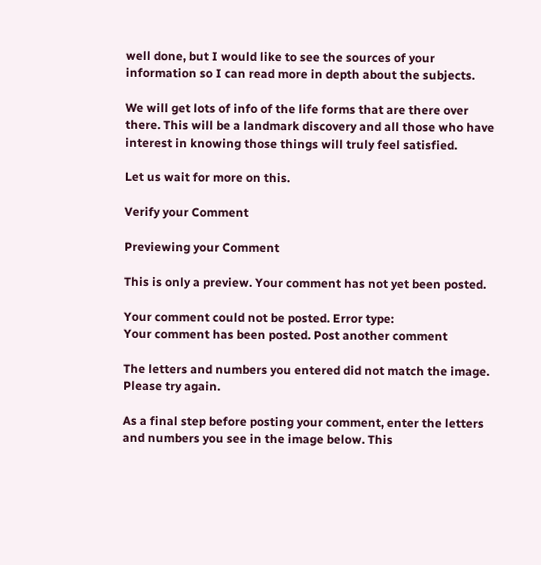well done, but I would like to see the sources of your information so I can read more in depth about the subjects.

We will get lots of info of the life forms that are there over there. This will be a landmark discovery and all those who have interest in knowing those things will truly feel satisfied.

Let us wait for more on this.

Verify your Comment

Previewing your Comment

This is only a preview. Your comment has not yet been posted.

Your comment could not be posted. Error type:
Your comment has been posted. Post another comment

The letters and numbers you entered did not match the image. Please try again.

As a final step before posting your comment, enter the letters and numbers you see in the image below. This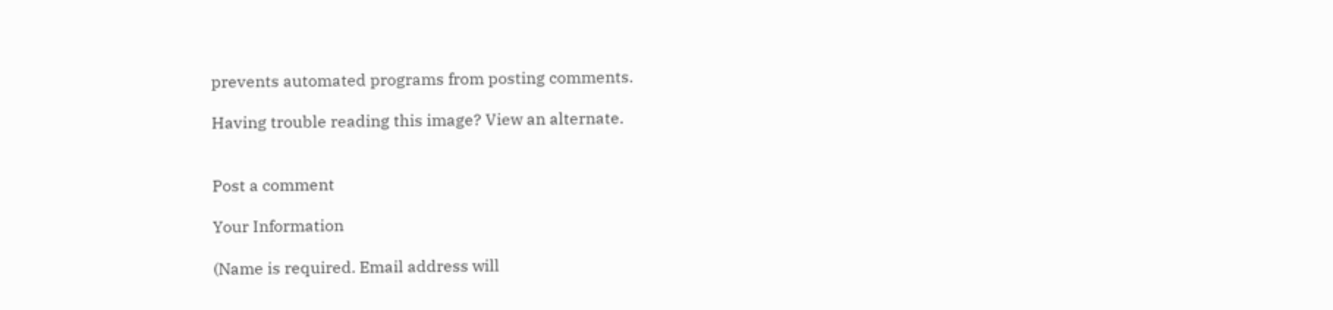prevents automated programs from posting comments.

Having trouble reading this image? View an alternate.


Post a comment

Your Information

(Name is required. Email address will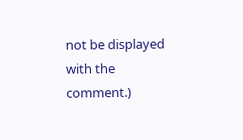not be displayed with the comment.)